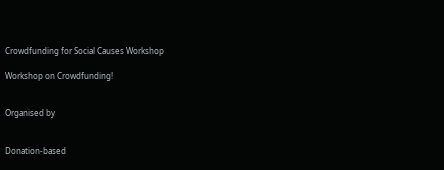Crowdfunding for Social Causes Workshop

Workshop on Crowdfunding!


Organised by


Donation-based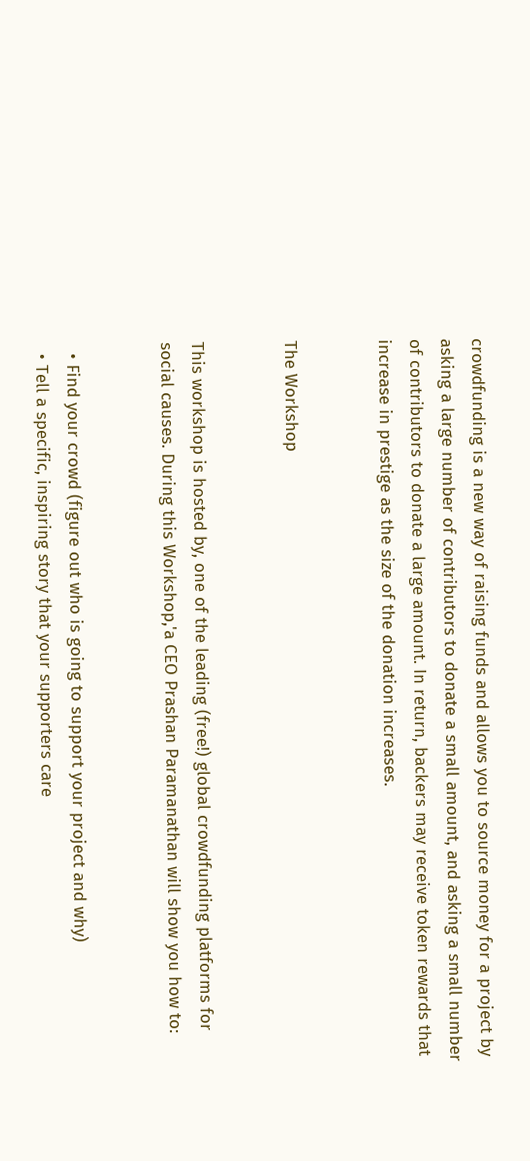crowdfunding is a new way of raising funds and allows you to source money for a project by asking a large number of contributors to donate a small amount, and asking a small number of contributors to donate a large amount. In return, backers may receive token rewards that increase in prestige as the size of the donation increases.


The Workshop


This workshop is hosted by, one of the leading (free!) global crowdfunding platforms for social causes. During this Workshop,'a CEO Prashan Paramanathan will show you how to:


  • Find your crowd (figure out who is going to support your project and why)
  • Tell a specific, inspiring story that your supporters care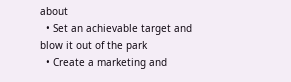about
  • Set an achievable target and blow it out of the park
  • Create a marketing and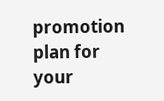promotion plan for your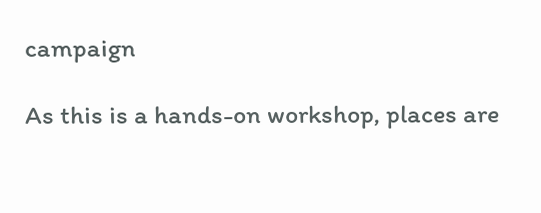campaign

As this is a hands-on workshop, places are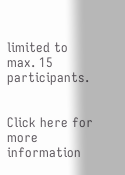limited to max. 15 participants.


Click here for more information